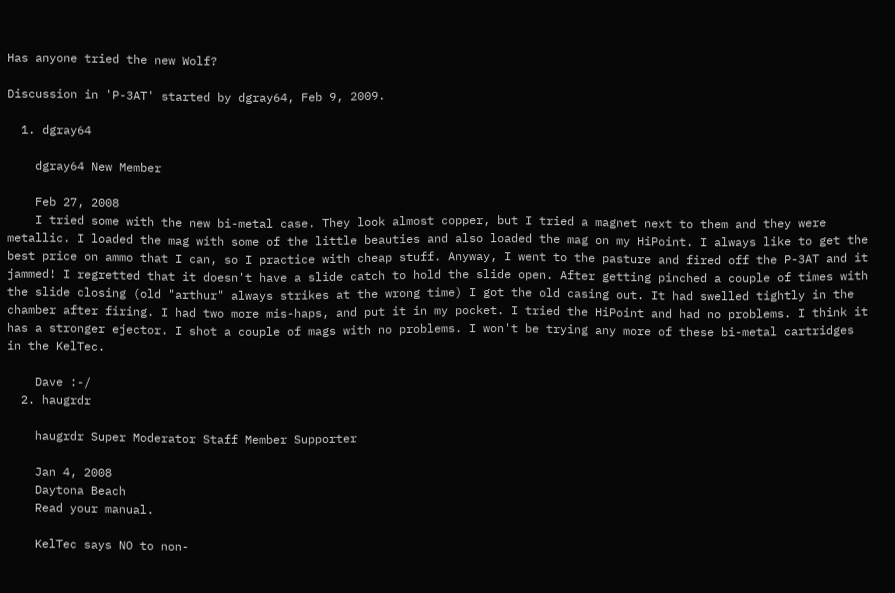Has anyone tried the new Wolf?

Discussion in 'P-3AT' started by dgray64, Feb 9, 2009.

  1. dgray64

    dgray64 New Member

    Feb 27, 2008
    I tried some with the new bi-metal case. They look almost copper, but I tried a magnet next to them and they were metallic. I loaded the mag with some of the little beauties and also loaded the mag on my HiPoint. I always like to get the best price on ammo that I can, so I practice with cheap stuff. Anyway, I went to the pasture and fired off the P-3AT and it jammed! I regretted that it doesn't have a slide catch to hold the slide open. After getting pinched a couple of times with the slide closing (old "arthur" always strikes at the wrong time) I got the old casing out. It had swelled tightly in the chamber after firing. I had two more mis-haps, and put it in my pocket. I tried the HiPoint and had no problems. I think it has a stronger ejector. I shot a couple of mags with no problems. I won't be trying any more of these bi-metal cartridges in the KelTec.

    Dave :-/
  2. haugrdr

    haugrdr Super Moderator Staff Member Supporter

    Jan 4, 2008
    Daytona Beach
    Read your manual.

    KelTec says NO to non-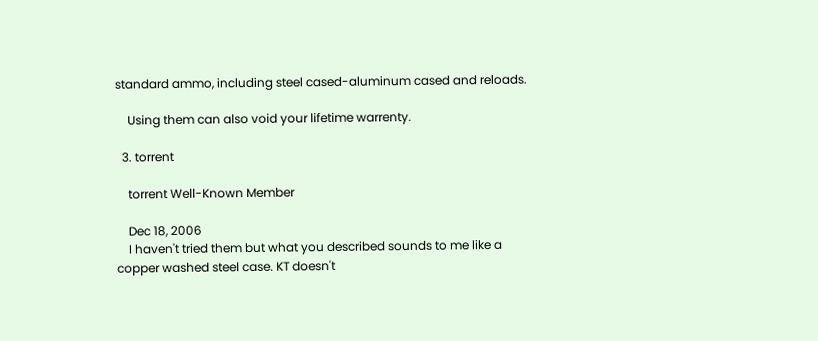standard ammo, including steel cased-aluminum cased and reloads.

    Using them can also void your lifetime warrenty.

  3. torrent

    torrent Well-Known Member

    Dec 18, 2006
    I haven't tried them but what you described sounds to me like a copper washed steel case. KT doesn't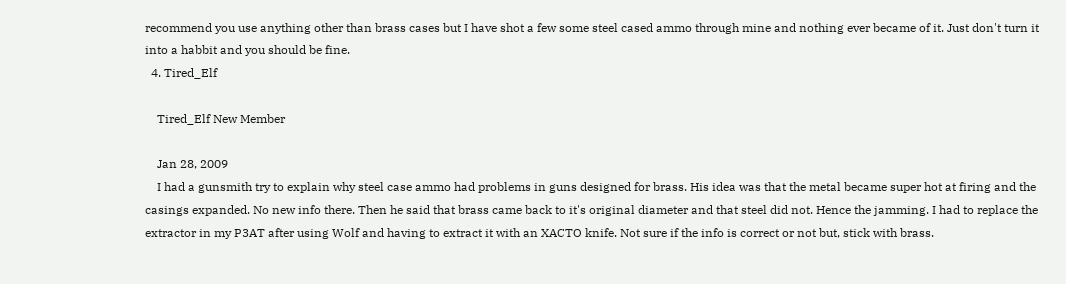recommend you use anything other than brass cases but I have shot a few some steel cased ammo through mine and nothing ever became of it. Just don't turn it into a habbit and you should be fine.
  4. Tired_Elf

    Tired_Elf New Member

    Jan 28, 2009
    I had a gunsmith try to explain why steel case ammo had problems in guns designed for brass. His idea was that the metal became super hot at firing and the casings expanded. No new info there. Then he said that brass came back to it's original diameter and that steel did not. Hence the jamming. I had to replace the extractor in my P3AT after using Wolf and having to extract it with an XACTO knife. Not sure if the info is correct or not but, stick with brass.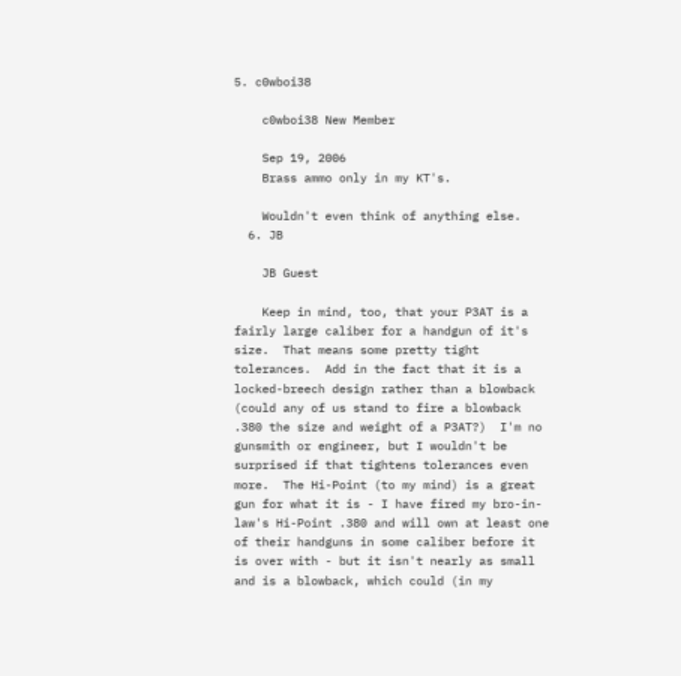5. c0wboi38

    c0wboi38 New Member

    Sep 19, 2006
    Brass ammo only in my KT's.

    Wouldn't even think of anything else.
  6. JB

    JB Guest

    Keep in mind, too, that your P3AT is a fairly large caliber for a handgun of it's size.  That means some pretty tight tolerances.  Add in the fact that it is a locked-breech design rather than a blowback (could any of us stand to fire a blowback .380 the size and weight of a P3AT?)  I'm no gunsmith or engineer, but I wouldn't be surprised if that tightens tolerances even more.  The Hi-Point (to my mind) is a great gun for what it is - I have fired my bro-in-law's Hi-Point .380 and will own at least one of their handguns in some caliber before it is over with - but it isn't nearly as small and is a blowback, which could (in my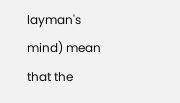layman's mind) mean that the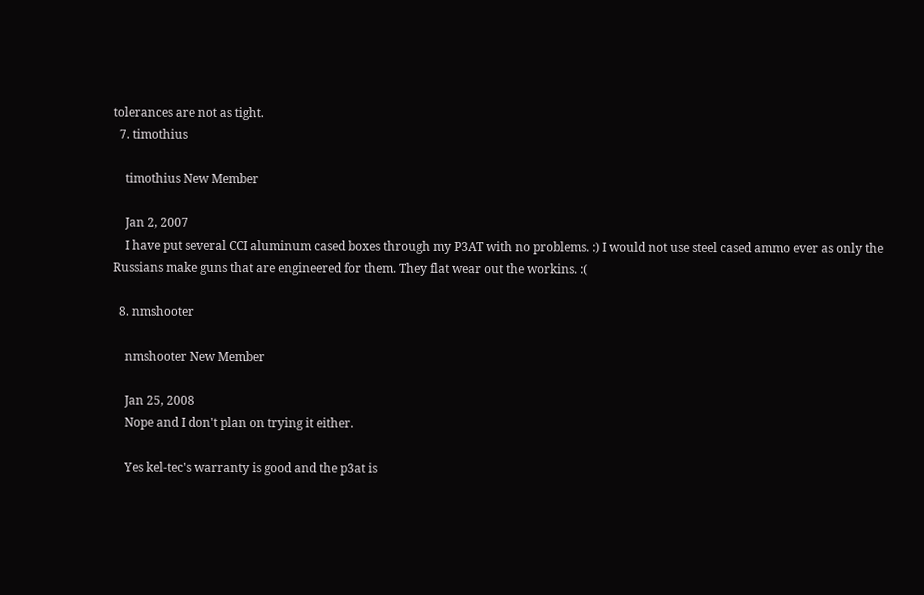tolerances are not as tight.
  7. timothius

    timothius New Member

    Jan 2, 2007
    I have put several CCI aluminum cased boxes through my P3AT with no problems. :) I would not use steel cased ammo ever as only the Russians make guns that are engineered for them. They flat wear out the workins. :(

  8. nmshooter

    nmshooter New Member

    Jan 25, 2008
    Nope and I don't plan on trying it either.

    Yes kel-tec's warranty is good and the p3at is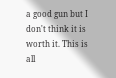a good gun but I don't think it is worth it. This is all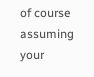of course assuming your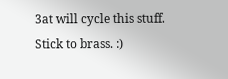3at will cycle this stuff. Stick to brass. :)